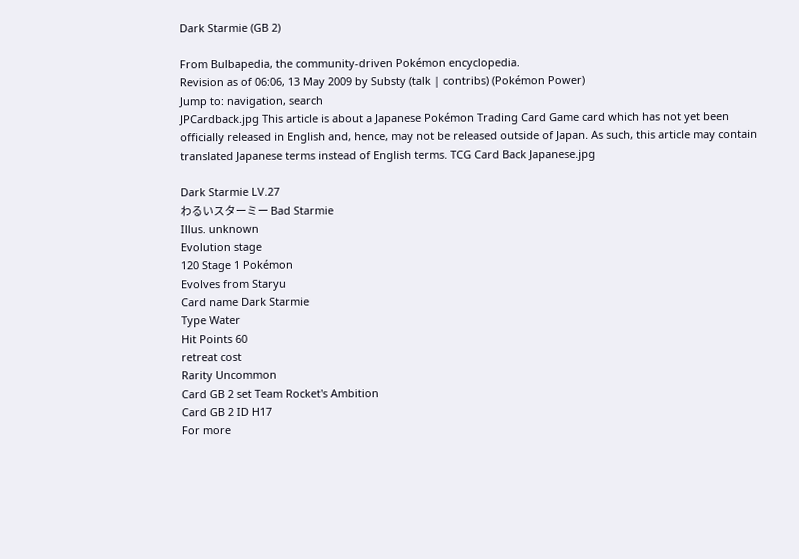Dark Starmie (GB 2)

From Bulbapedia, the community-driven Pokémon encyclopedia.
Revision as of 06:06, 13 May 2009 by Substy (talk | contribs) (Pokémon Power)
Jump to: navigation, search
JPCardback.jpg This article is about a Japanese Pokémon Trading Card Game card which has not yet been officially released in English and, hence, may not be released outside of Japan. As such, this article may contain translated Japanese terms instead of English terms. TCG Card Back Japanese.jpg

Dark Starmie LV.27
わるいスターミー Bad Starmie
Illus. unknown
Evolution stage
120 Stage 1 Pokémon
Evolves from Staryu
Card name Dark Starmie
Type Water
Hit Points 60
retreat cost
Rarity Uncommon
Card GB 2 set Team Rocket's Ambition
Card GB 2 ID H17
For more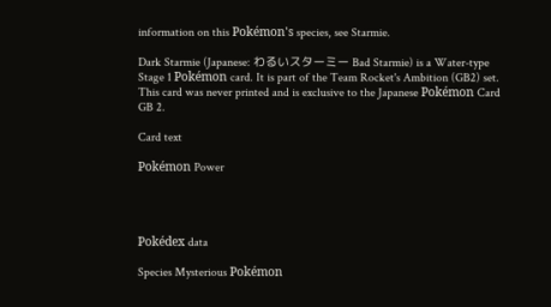information on this Pokémon's species, see Starmie.

Dark Starmie (Japanese: わるいスターミー Bad Starmie) is a Water-type Stage 1 Pokémon card. It is part of the Team Rocket's Ambition (GB2) set. This card was never printed and is exclusive to the Japanese Pokémon Card GB 2.

Card text

Pokémon Power




Pokédex data

Species Mysterious Pokémon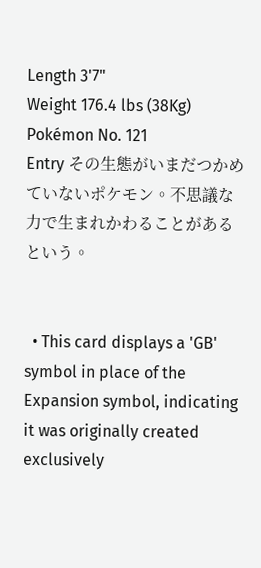Length 3'7"
Weight 176.4 lbs (38Kg)
Pokémon No. 121
Entry その生態がいまだつかめていないポケモン。不思議な力で生まれかわることがあるという。


  • This card displays a 'GB' symbol in place of the Expansion symbol, indicating it was originally created exclusively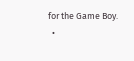for the Game Boy.
  •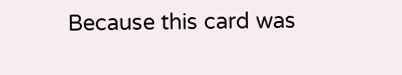Because this card was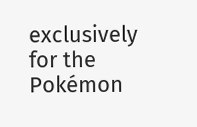exclusively for the Pokémon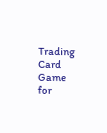Trading Card Game for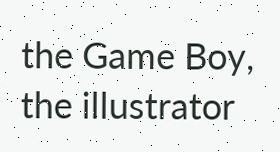the Game Boy, the illustrator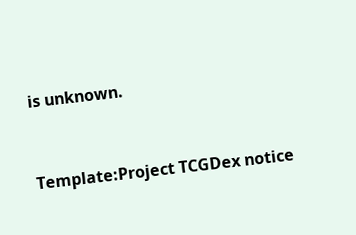is unknown.


Template:Project TCGDex notice